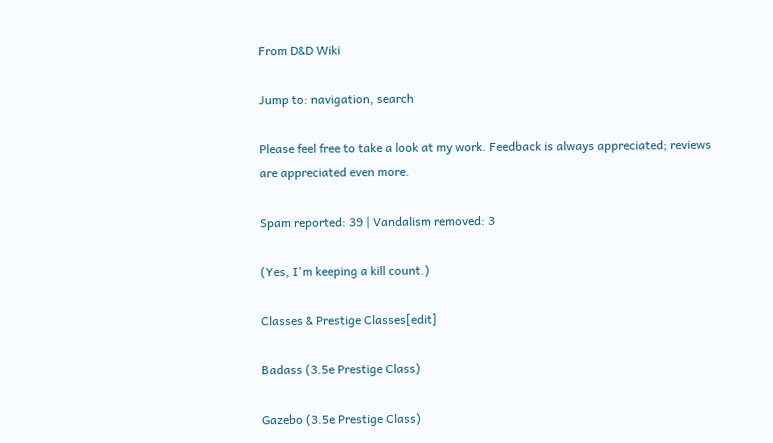From D&D Wiki

Jump to: navigation, search

Please feel free to take a look at my work. Feedback is always appreciated; reviews are appreciated even more.

Spam reported: 39 | Vandalism removed: 3

(Yes, I'm keeping a kill count.)

Classes & Prestige Classes[edit]

Badass (3.5e Prestige Class)

Gazebo (3.5e Prestige Class)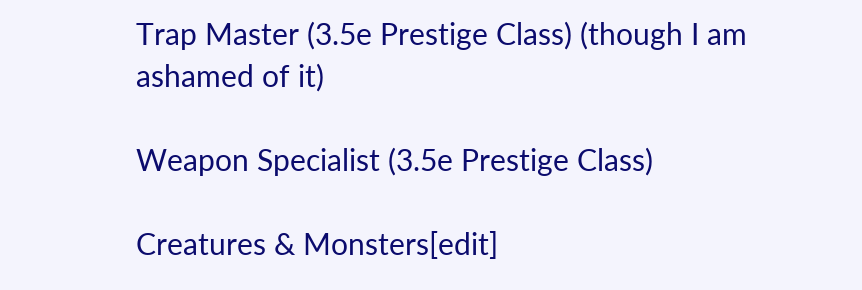Trap Master (3.5e Prestige Class) (though I am ashamed of it)

Weapon Specialist (3.5e Prestige Class)

Creatures & Monsters[edit]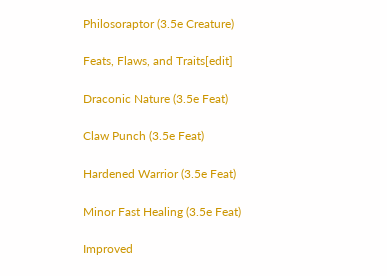Philosoraptor (3.5e Creature)

Feats, Flaws, and Traits[edit]

Draconic Nature (3.5e Feat)

Claw Punch (3.5e Feat)

Hardened Warrior (3.5e Feat)

Minor Fast Healing (3.5e Feat)

Improved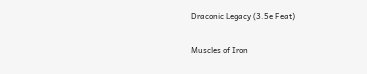Draconic Legacy (3.5e Feat)

Muscles of Iron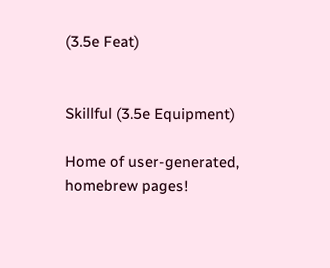(3.5e Feat)


Skillful (3.5e Equipment)

Home of user-generated,
homebrew pages!